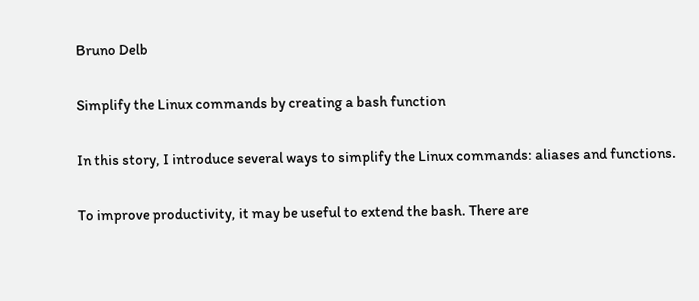Bruno Delb

Simplify the Linux commands by creating a bash function

In this story, I introduce several ways to simplify the Linux commands: aliases and functions.

To improve productivity, it may be useful to extend the bash. There are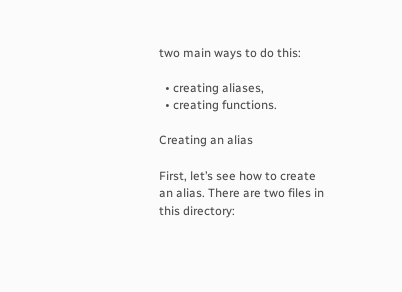two main ways to do this:

  • creating aliases,
  • creating functions.

Creating an alias

First, let’s see how to create an alias. There are two files in this directory: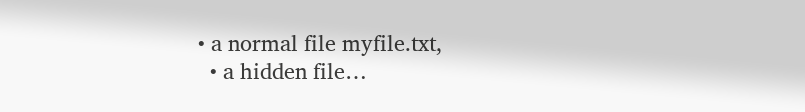• a normal file myfile.txt,
  • a hidden file…